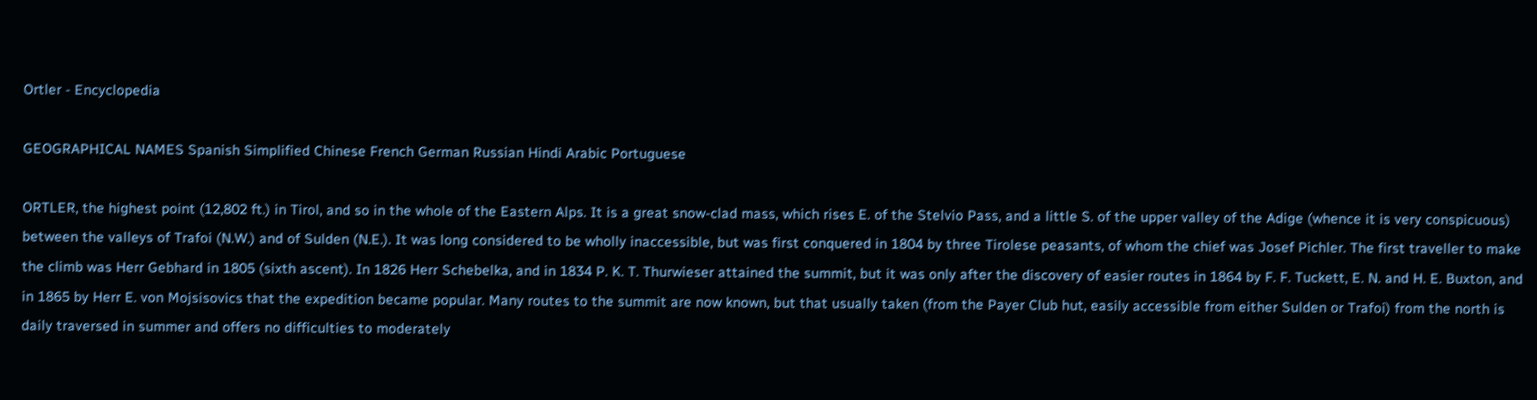Ortler - Encyclopedia

GEOGRAPHICAL NAMES Spanish Simplified Chinese French German Russian Hindi Arabic Portuguese

ORTLER, the highest point (12,802 ft.) in Tirol, and so in the whole of the Eastern Alps. It is a great snow-clad mass, which rises E. of the Stelvio Pass, and a little S. of the upper valley of the Adige (whence it is very conspicuous) between the valleys of Trafoi (N.W.) and of Sulden (N.E.). It was long considered to be wholly inaccessible, but was first conquered in 1804 by three Tirolese peasants, of whom the chief was Josef Pichler. The first traveller to make the climb was Herr Gebhard in 1805 (sixth ascent). In 1826 Herr Schebelka, and in 1834 P. K. T. Thurwieser attained the summit, but it was only after the discovery of easier routes in 1864 by F. F. Tuckett, E. N. and H. E. Buxton, and in 1865 by Herr E. von Mojsisovics that the expedition became popular. Many routes to the summit are now known, but that usually taken (from the Payer Club hut, easily accessible from either Sulden or Trafoi) from the north is daily traversed in summer and offers no difficulties to moderately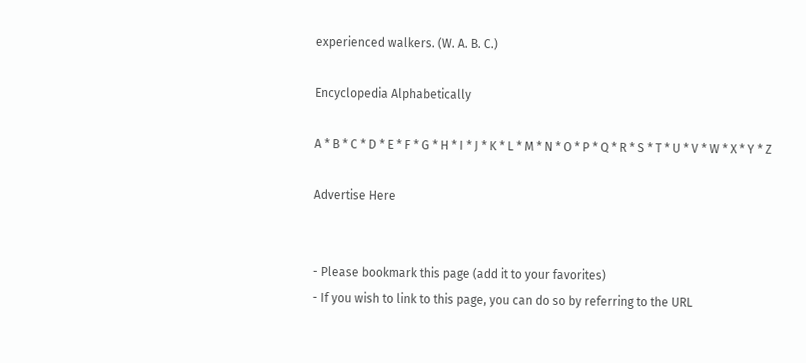experienced walkers. (W. A. B. C.)

Encyclopedia Alphabetically

A * B * C * D * E * F * G * H * I * J * K * L * M * N * O * P * Q * R * S * T * U * V * W * X * Y * Z

Advertise Here


- Please bookmark this page (add it to your favorites)
- If you wish to link to this page, you can do so by referring to the URL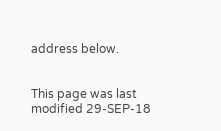address below.


This page was last modified 29-SEP-18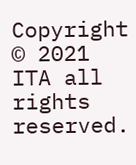Copyright © 2021 ITA all rights reserved.